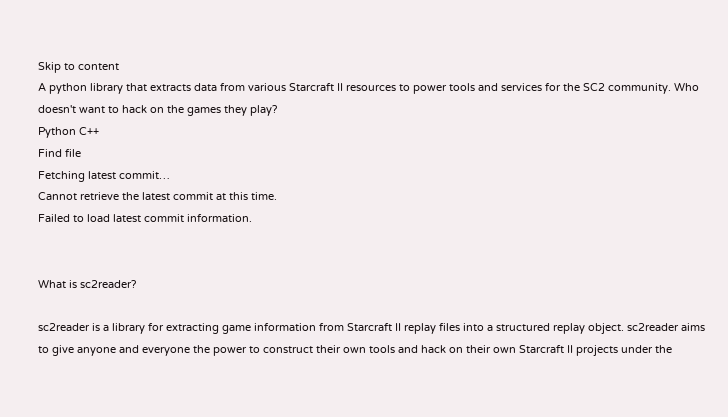Skip to content
A python library that extracts data from various Starcraft II resources to power tools and services for the SC2 community. Who doesn't want to hack on the games they play?
Python C++
Find file
Fetching latest commit…
Cannot retrieve the latest commit at this time.
Failed to load latest commit information.


What is sc2reader?

sc2reader is a library for extracting game information from Starcraft II replay files into a structured replay object. sc2reader aims to give anyone and everyone the power to construct their own tools and hack on their own Starcraft II projects under the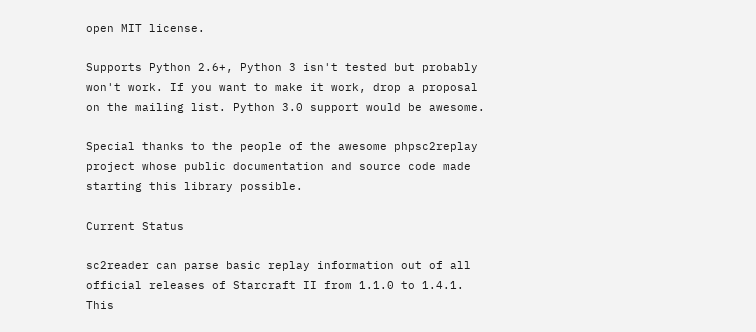open MIT license.

Supports Python 2.6+, Python 3 isn't tested but probably won't work. If you want to make it work, drop a proposal on the mailing list. Python 3.0 support would be awesome.

Special thanks to the people of the awesome phpsc2replay project whose public documentation and source code made starting this library possible.

Current Status

sc2reader can parse basic replay information out of all official releases of Starcraft II from 1.1.0 to 1.4.1. This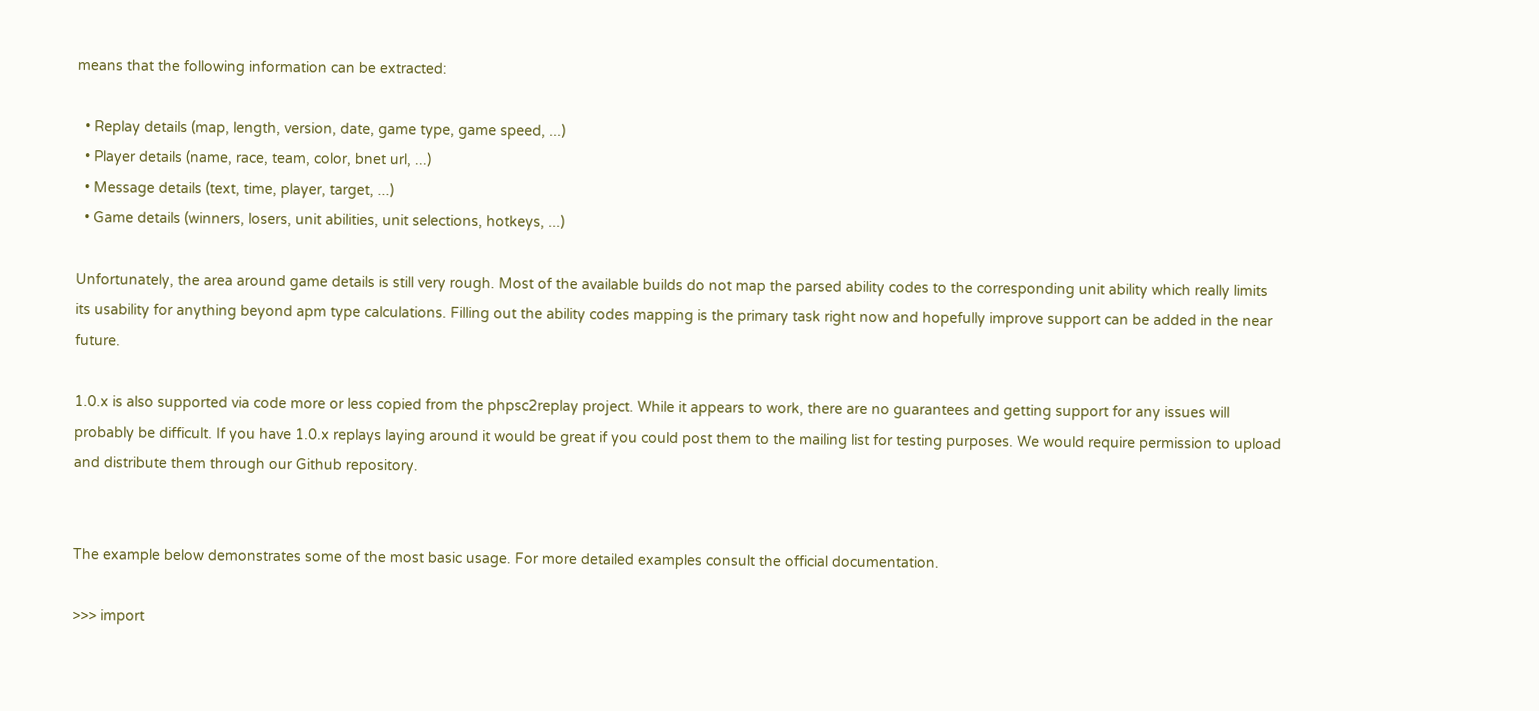means that the following information can be extracted:

  • Replay details (map, length, version, date, game type, game speed, ...)
  • Player details (name, race, team, color, bnet url, ...)
  • Message details (text, time, player, target, ...)
  • Game details (winners, losers, unit abilities, unit selections, hotkeys, ...)

Unfortunately, the area around game details is still very rough. Most of the available builds do not map the parsed ability codes to the corresponding unit ability which really limits its usability for anything beyond apm type calculations. Filling out the ability codes mapping is the primary task right now and hopefully improve support can be added in the near future.

1.0.x is also supported via code more or less copied from the phpsc2replay project. While it appears to work, there are no guarantees and getting support for any issues will probably be difficult. If you have 1.0.x replays laying around it would be great if you could post them to the mailing list for testing purposes. We would require permission to upload and distribute them through our Github repository.


The example below demonstrates some of the most basic usage. For more detailed examples consult the official documentation.

>>> import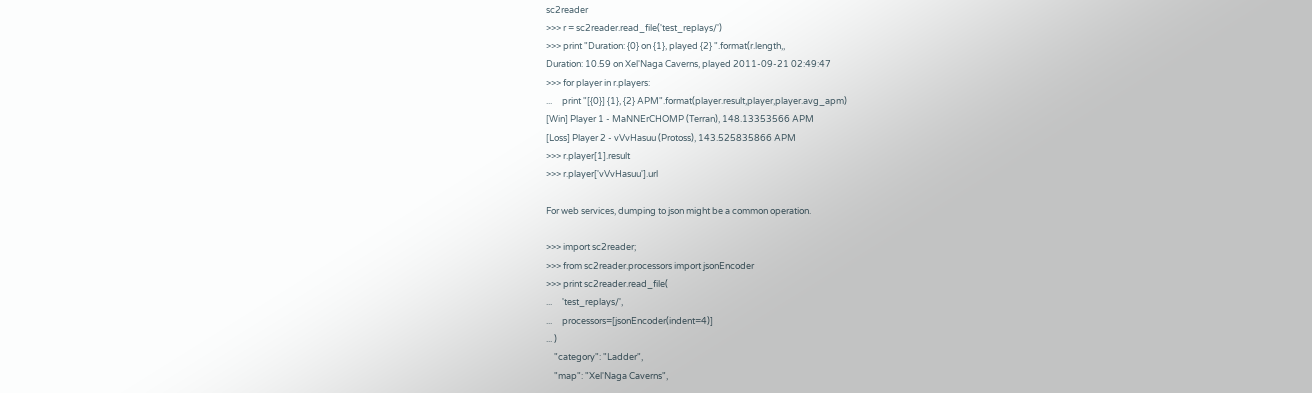sc2reader
>>> r = sc2reader.read_file('test_replays/')
>>> print "Duration: {0} on {1}, played {2} ".format(r.length,,
Duration: 10.59 on Xel'Naga Caverns, played 2011-09-21 02:49:47
>>> for player in r.players:
...     print "[{0}] {1}, {2} APM".format(player.result,player,player.avg_apm)
[Win] Player 1 - MaNNErCHOMP (Terran), 148.13353566 APM
[Loss] Player 2 - vVvHasuu (Protoss), 143.525835866 APM
>>> r.player[1].result
>>> r.player['vVvHasuu'].url

For web services, dumping to json might be a common operation.

>>> import sc2reader;
>>> from sc2reader.processors import jsonEncoder
>>> print sc2reader.read_file(
...     'test_replays/',
...     processors=[jsonEncoder(indent=4)]
... )
    "category": "Ladder",
    "map": "Xel'Naga Caverns",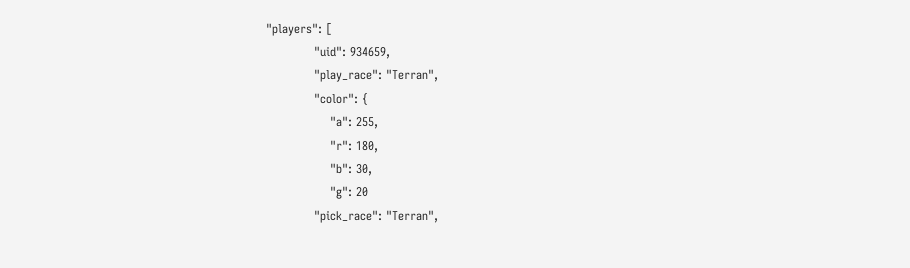"players": [
            "uid": 934659,
            "play_race": "Terran",
            "color": {
                "a": 255,
                "r": 180,
                "b": 30,
                "g": 20
            "pick_race": "Terran",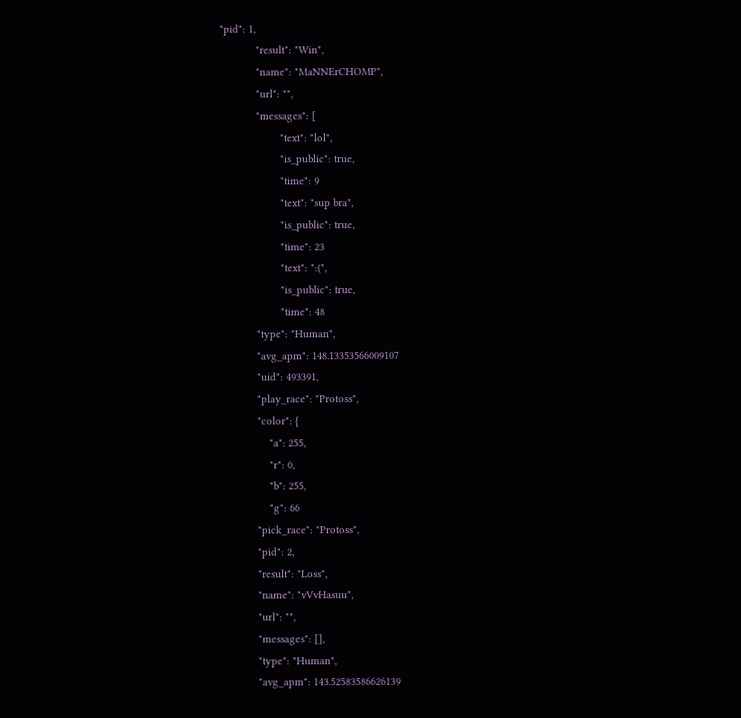"pid": 1,
            "result": "Win",
            "name": "MaNNErCHOMP",
            "url": "",
            "messages": [
                    "text": "lol",
                    "is_public": true,
                    "time": 9
                    "text": "sup bra",
                    "is_public": true,
                    "time": 23
                    "text": ":(",
                    "is_public": true,
                    "time": 48
            "type": "Human",
            "avg_apm": 148.13353566009107
            "uid": 493391,
            "play_race": "Protoss",
            "color": {
                "a": 255,
                "r": 0,
                "b": 255,
                "g": 66
            "pick_race": "Protoss",
            "pid": 2,
            "result": "Loss",
            "name": "vVvHasuu",
            "url": "",
            "messages": [],
            "type": "Human",
            "avg_apm": 143.52583586626139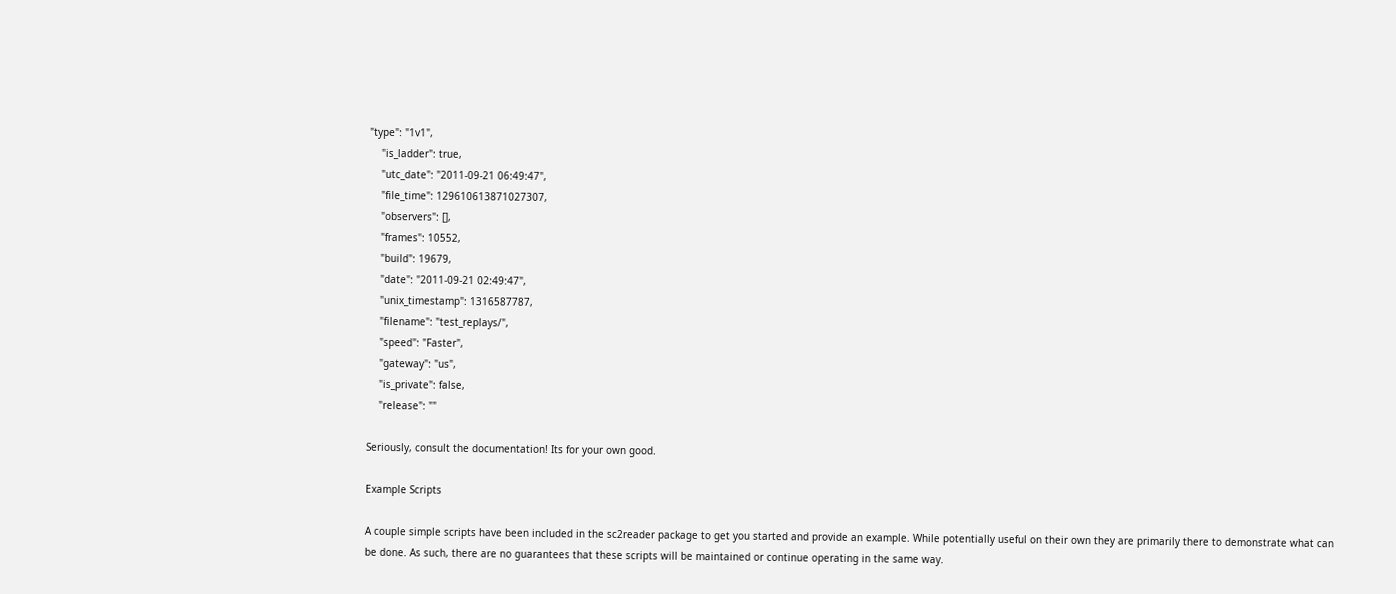"type": "1v1",
    "is_ladder": true,
    "utc_date": "2011-09-21 06:49:47",
    "file_time": 129610613871027307,
    "observers": [],
    "frames": 10552,
    "build": 19679,
    "date": "2011-09-21 02:49:47",
    "unix_timestamp": 1316587787,
    "filename": "test_replays/",
    "speed": "Faster",
    "gateway": "us",
    "is_private": false,
    "release": ""

Seriously, consult the documentation! Its for your own good.

Example Scripts

A couple simple scripts have been included in the sc2reader package to get you started and provide an example. While potentially useful on their own they are primarily there to demonstrate what can be done. As such, there are no guarantees that these scripts will be maintained or continue operating in the same way.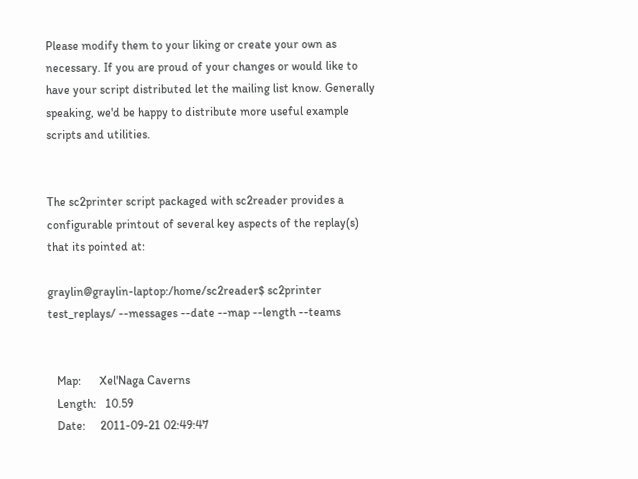Please modify them to your liking or create your own as necessary. If you are proud of your changes or would like to have your script distributed let the mailing list know. Generally speaking, we'd be happy to distribute more useful example scripts and utilities.


The sc2printer script packaged with sc2reader provides a configurable printout of several key aspects of the replay(s) that its pointed at:

graylin@graylin-laptop:/home/sc2reader$ sc2printer test_replays/ --messages --date --map --length --teams


   Map:      Xel'Naga Caverns
   Length:   10.59
   Date:     2011-09-21 02:49:47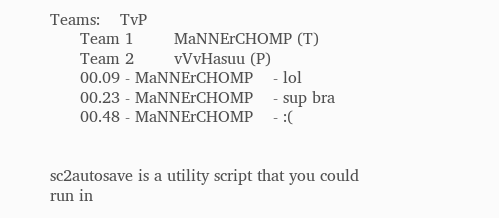Teams:    TvP
      Team 1        MaNNErCHOMP (T)
      Team 2        vVvHasuu (P)
      00.09 - MaNNErCHOMP    - lol
      00.23 - MaNNErCHOMP    - sup bra
      00.48 - MaNNErCHOMP    - :(


sc2autosave is a utility script that you could run in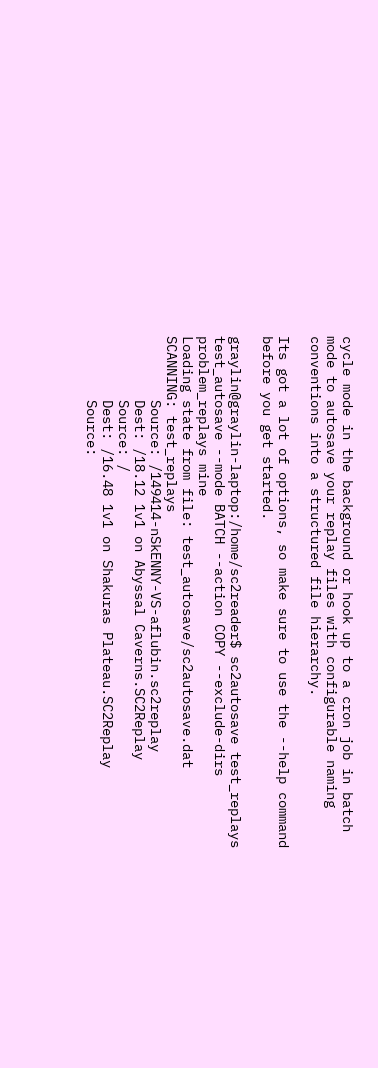cycle mode in the background or hook up to a cron job in batch mode to autosave your replay files with configurable naming conventions into a structured file hierarchy.

Its got a lot of options, so make sure to use the --help command before you get started.

graylin@graylin-laptop:/home/sc2reader$ sc2autosave test_replays test_autosave --mode BATCH --action COPY --exclude-dirs problem_replays mine
Loading state from file: test_autosave/sc2autosave.dat
SCANNING: test_replays
        Source: /149414-nSkENNY-VS-aflubin.sc2replay
        Dest: /18.12 1v1 on Abyssal Caverns.SC2Replay
        Source: /
        Dest: /16.48 1v1 on Shakuras Plateau.SC2Replay
        Source: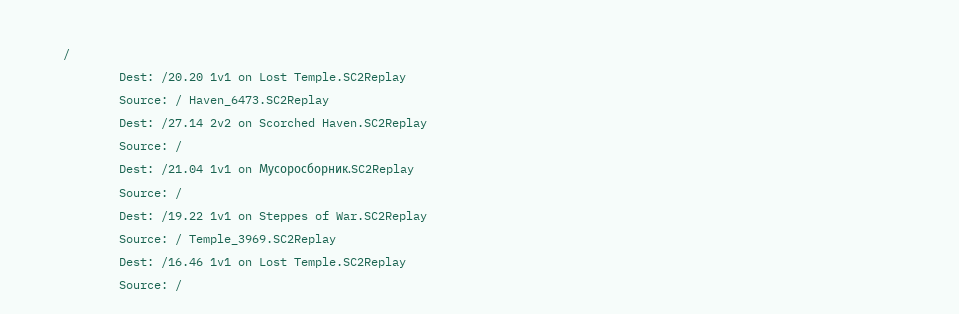/
        Dest: /20.20 1v1 on Lost Temple.SC2Replay
        Source: / Haven_6473.SC2Replay
        Dest: /27.14 2v2 on Scorched Haven.SC2Replay
        Source: /
        Dest: /21.04 1v1 on Мусоросборник.SC2Replay
        Source: /
        Dest: /19.22 1v1 on Steppes of War.SC2Replay
        Source: / Temple_3969.SC2Replay
        Dest: /16.46 1v1 on Lost Temple.SC2Replay
        Source: /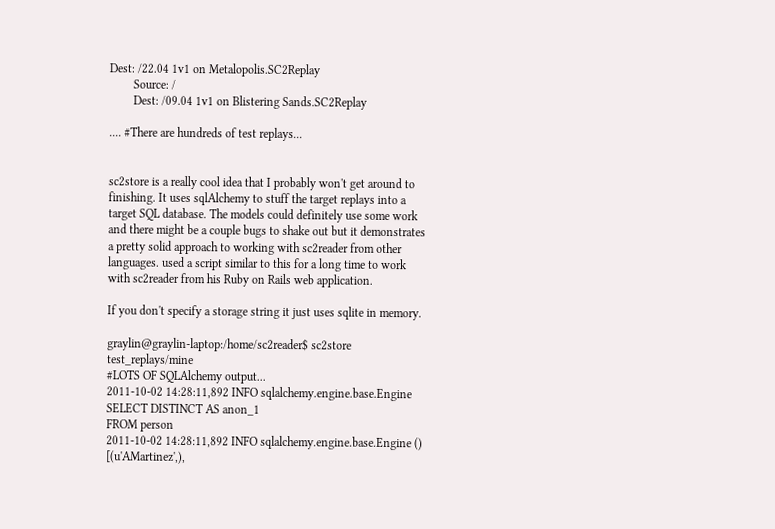Dest: /22.04 1v1 on Metalopolis.SC2Replay
        Source: /
        Dest: /09.04 1v1 on Blistering Sands.SC2Replay

.... #There are hundreds of test replays...


sc2store is a really cool idea that I probably won't get around to finishing. It uses sqlAlchemy to stuff the target replays into a target SQL database. The models could definitely use some work and there might be a couple bugs to shake out but it demonstrates a pretty solid approach to working with sc2reader from other languages. used a script similar to this for a long time to work with sc2reader from his Ruby on Rails web application.

If you don't specify a storage string it just uses sqlite in memory.

graylin@graylin-laptop:/home/sc2reader$ sc2store test_replays/mine
#LOTS OF SQLAlchemy output...
2011-10-02 14:28:11,892 INFO sqlalchemy.engine.base.Engine SELECT DISTINCT AS anon_1
FROM person
2011-10-02 14:28:11,892 INFO sqlalchemy.engine.base.Engine ()
[(u'AMartinez',),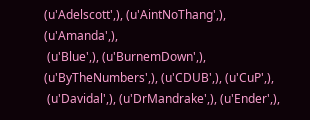(u'Adelscott',), (u'AintNoThang',), (u'Amanda',),
 (u'Blue',), (u'BurnemDown',), (u'ByTheNumbers',), (u'CDUB',), (u'CuP',),
 (u'Davidal',), (u'DrMandrake',), (u'Ender',),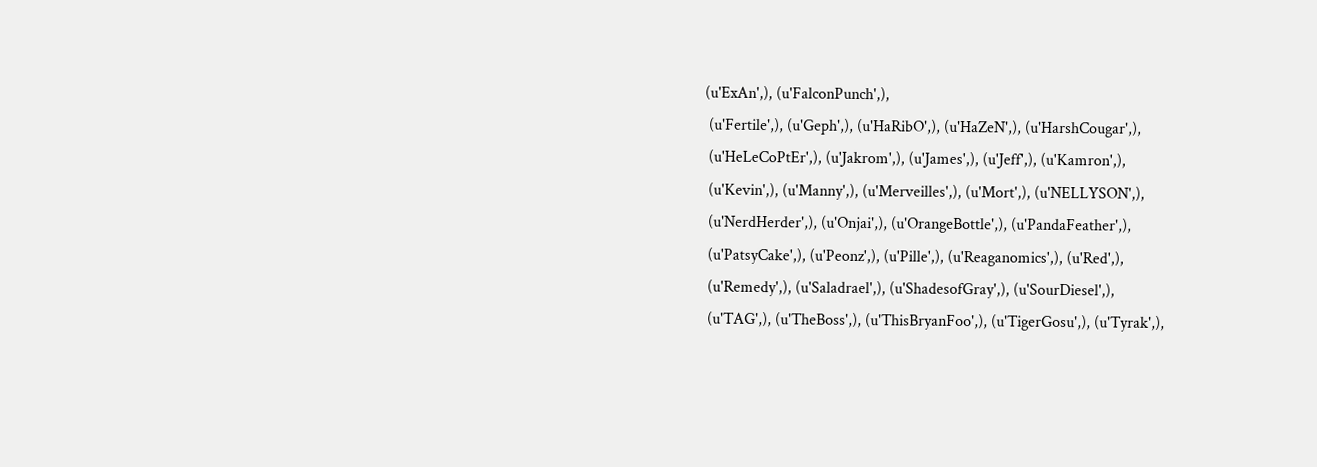(u'ExAn',), (u'FalconPunch',),
 (u'Fertile',), (u'Geph',), (u'HaRibO',), (u'HaZeN',), (u'HarshCougar',),
 (u'HeLeCoPtEr',), (u'Jakrom',), (u'James',), (u'Jeff',), (u'Kamron',),
 (u'Kevin',), (u'Manny',), (u'Merveilles',), (u'Mort',), (u'NELLYSON',),
 (u'NerdHerder',), (u'Onjai',), (u'OrangeBottle',), (u'PandaFeather',),
 (u'PatsyCake',), (u'Peonz',), (u'Pille',), (u'Reaganomics',), (u'Red',),
 (u'Remedy',), (u'Saladrael',), (u'ShadesofGray',), (u'SourDiesel',),
 (u'TAG',), (u'TheBoss',), (u'ThisBryanFoo',), (u'TigerGosu',), (u'Tyrak',),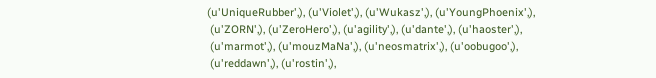(u'UniqueRubber',), (u'Violet',), (u'Wukasz',), (u'YoungPhoenix',),
 (u'ZORN',), (u'ZeroHero',), (u'agility',), (u'dante',), (u'haoster',),
 (u'marmot',), (u'mouzMaNa',), (u'neosmatrix',), (u'oobugoo',),
 (u'reddawn',), (u'rostin',),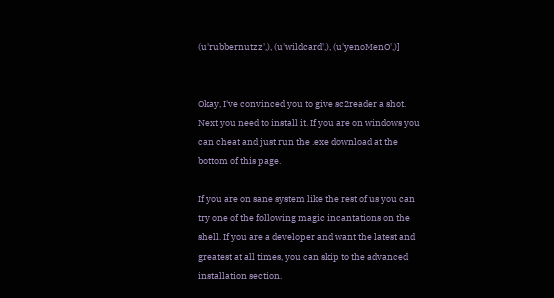(u'rubbernutzz',), (u'wildcard',), (u'yenoMenO',)]


Okay, I've convinced you to give sc2reader a shot. Next you need to install it. If you are on windows you can cheat and just run the .exe download at the bottom of this page.

If you are on sane system like the rest of us you can try one of the following magic incantations on the shell. If you are a developer and want the latest and greatest at all times, you can skip to the advanced installation section.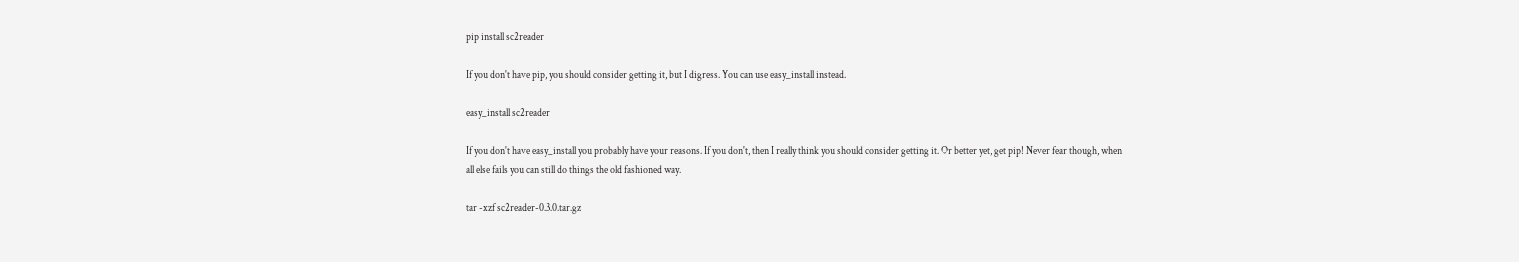pip install sc2reader

If you don't have pip, you should consider getting it, but I digress. You can use easy_install instead.

easy_install sc2reader

If you don't have easy_install you probably have your reasons. If you don't, then I really think you should consider getting it. Or better yet, get pip! Never fear though, when all else fails you can still do things the old fashioned way.

tar -xzf sc2reader-0.3.0.tar.gz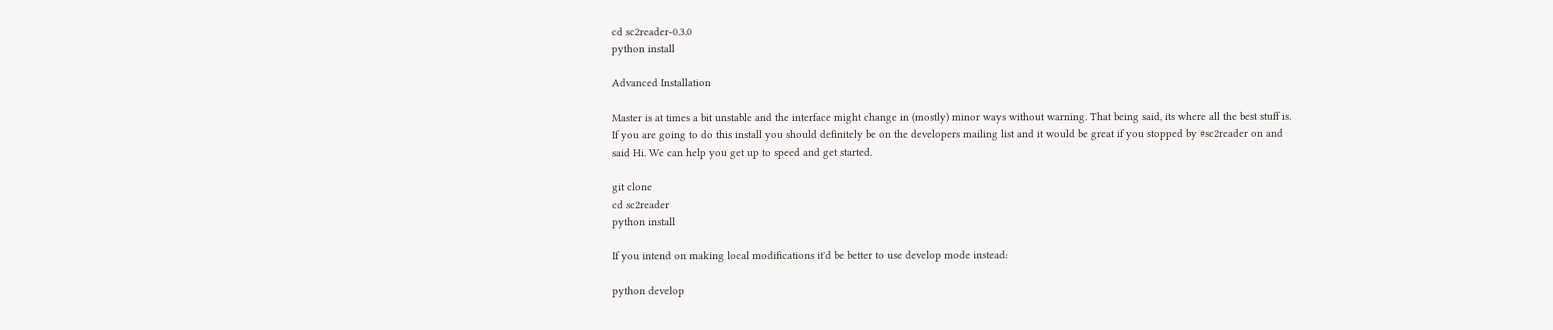cd sc2reader-0.3.0
python install

Advanced Installation

Master is at times a bit unstable and the interface might change in (mostly) minor ways without warning. That being said, its where all the best stuff is. If you are going to do this install you should definitely be on the developers mailing list and it would be great if you stopped by #sc2reader on and said Hi. We can help you get up to speed and get started.

git clone
cd sc2reader
python install

If you intend on making local modifications it'd be better to use develop mode instead:

python develop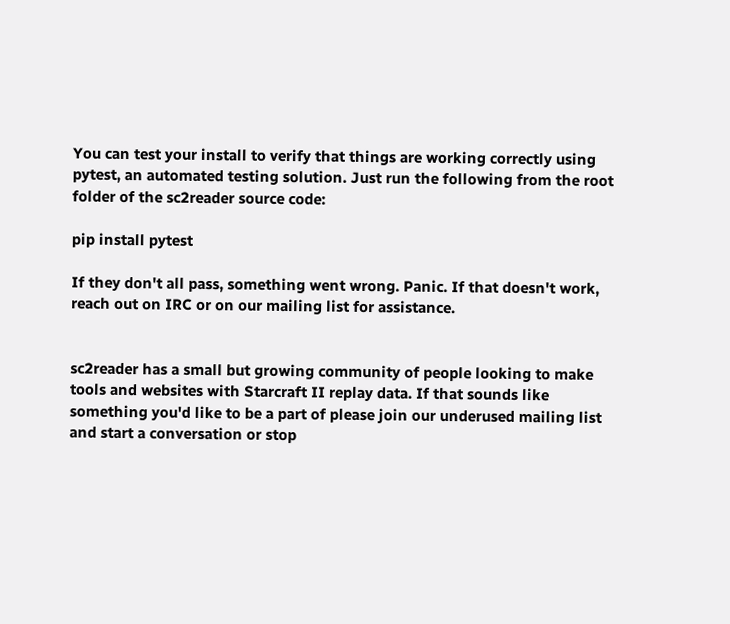You can test your install to verify that things are working correctly using pytest, an automated testing solution. Just run the following from the root folder of the sc2reader source code:

pip install pytest

If they don't all pass, something went wrong. Panic. If that doesn't work, reach out on IRC or on our mailing list for assistance.


sc2reader has a small but growing community of people looking to make tools and websites with Starcraft II replay data. If that sounds like something you'd like to be a part of please join our underused mailing list and start a conversation or stop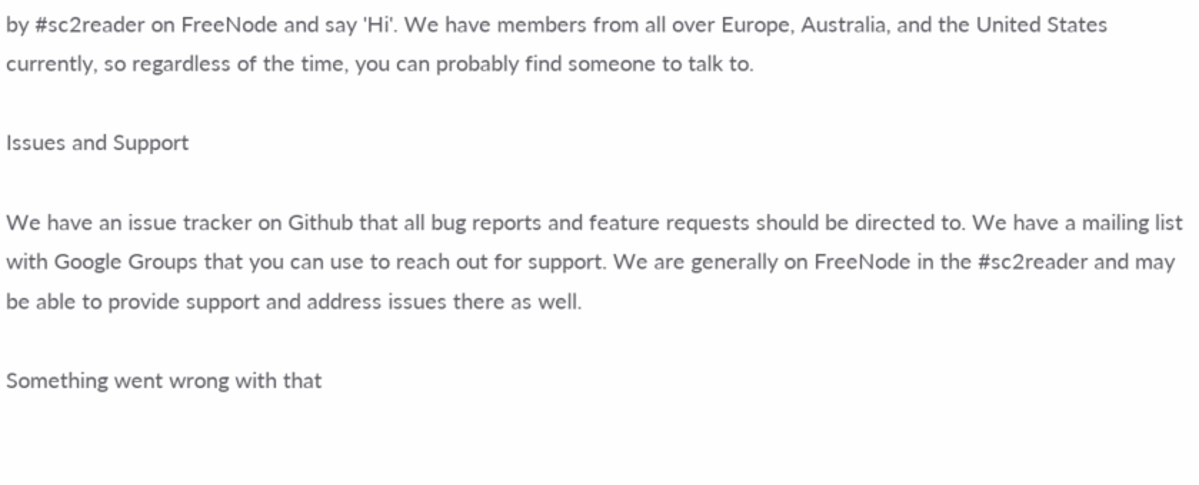by #sc2reader on FreeNode and say 'Hi'. We have members from all over Europe, Australia, and the United States currently, so regardless of the time, you can probably find someone to talk to.

Issues and Support

We have an issue tracker on Github that all bug reports and feature requests should be directed to. We have a mailing list with Google Groups that you can use to reach out for support. We are generally on FreeNode in the #sc2reader and may be able to provide support and address issues there as well.

Something went wrong with that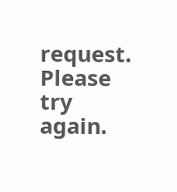request. Please try again.